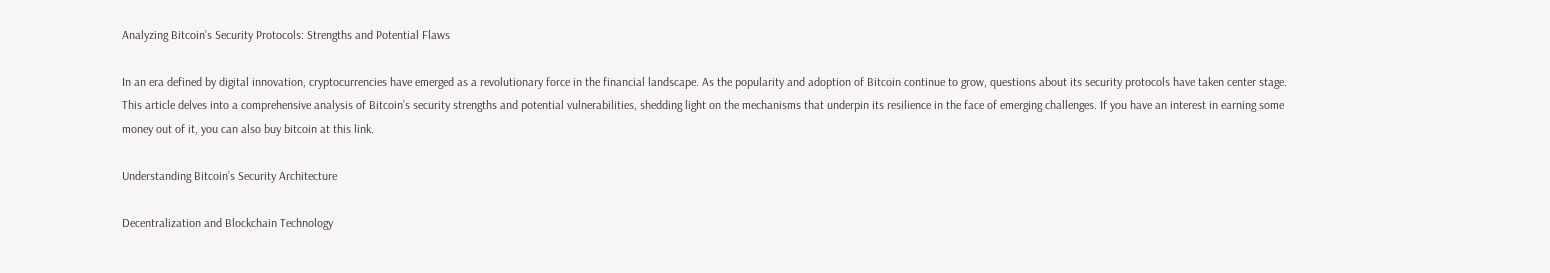Analyzing Bitcoin’s Security Protocols: Strengths and Potential Flaws

In an era defined by digital innovation, cryptocurrencies have emerged as a revolutionary force in the financial landscape. As the popularity and adoption of Bitcoin continue to grow, questions about its security protocols have taken center stage. This article delves into a comprehensive analysis of Bitcoin’s security strengths and potential vulnerabilities, shedding light on the mechanisms that underpin its resilience in the face of emerging challenges. If you have an interest in earning some money out of it, you can also buy bitcoin at this link.

Understanding Bitcoin’s Security Architecture

Decentralization and Blockchain Technology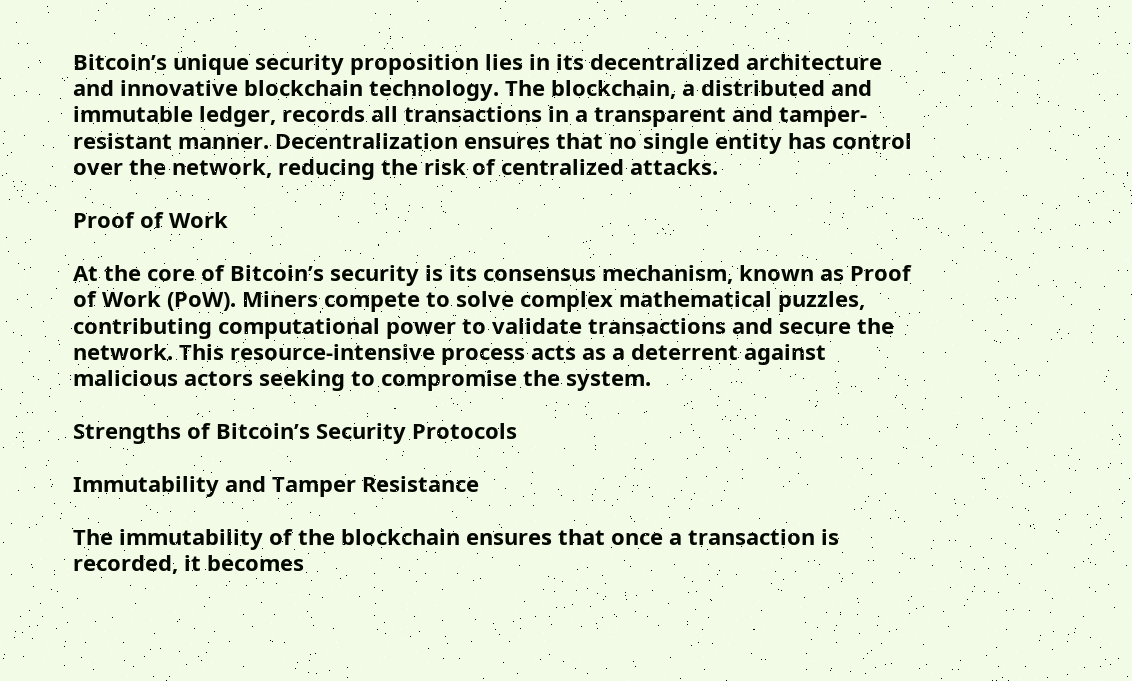Bitcoin’s unique security proposition lies in its decentralized architecture and innovative blockchain technology. The blockchain, a distributed and immutable ledger, records all transactions in a transparent and tamper-resistant manner. Decentralization ensures that no single entity has control over the network, reducing the risk of centralized attacks.

Proof of Work

At the core of Bitcoin’s security is its consensus mechanism, known as Proof of Work (PoW). Miners compete to solve complex mathematical puzzles, contributing computational power to validate transactions and secure the network. This resource-intensive process acts as a deterrent against malicious actors seeking to compromise the system.

Strengths of Bitcoin’s Security Protocols

Immutability and Tamper Resistance

The immutability of the blockchain ensures that once a transaction is recorded, it becomes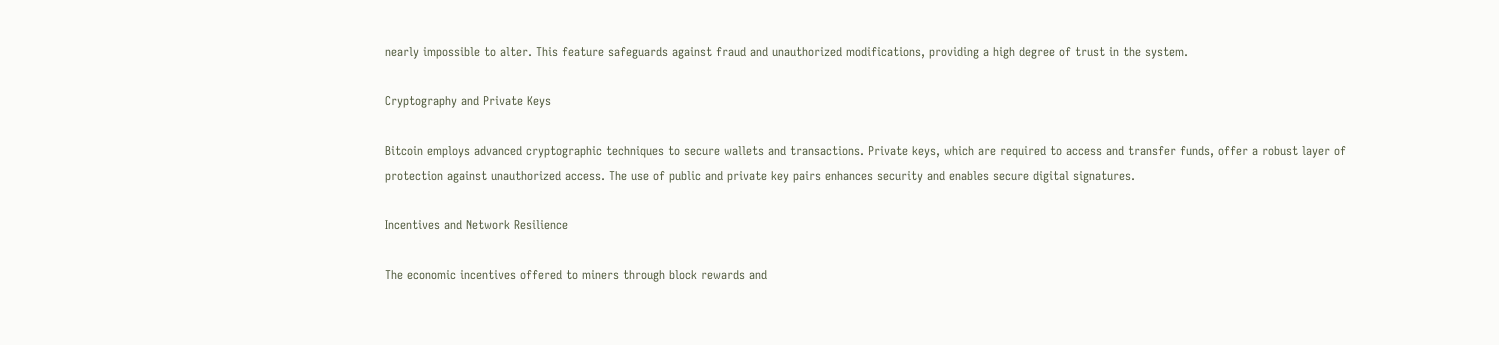nearly impossible to alter. This feature safeguards against fraud and unauthorized modifications, providing a high degree of trust in the system.

Cryptography and Private Keys

Bitcoin employs advanced cryptographic techniques to secure wallets and transactions. Private keys, which are required to access and transfer funds, offer a robust layer of protection against unauthorized access. The use of public and private key pairs enhances security and enables secure digital signatures.

Incentives and Network Resilience

The economic incentives offered to miners through block rewards and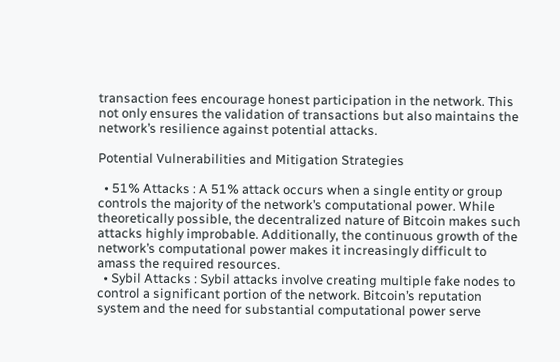transaction fees encourage honest participation in the network. This not only ensures the validation of transactions but also maintains the network’s resilience against potential attacks.

Potential Vulnerabilities and Mitigation Strategies

  • 51% Attacks : A 51% attack occurs when a single entity or group controls the majority of the network’s computational power. While theoretically possible, the decentralized nature of Bitcoin makes such attacks highly improbable. Additionally, the continuous growth of the network’s computational power makes it increasingly difficult to amass the required resources.
  • Sybil Attacks : Sybil attacks involve creating multiple fake nodes to control a significant portion of the network. Bitcoin’s reputation system and the need for substantial computational power serve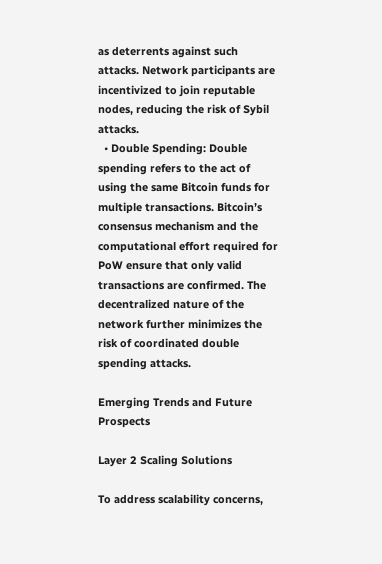as deterrents against such attacks. Network participants are incentivized to join reputable nodes, reducing the risk of Sybil attacks.
  • Double Spending: Double spending refers to the act of using the same Bitcoin funds for multiple transactions. Bitcoin’s consensus mechanism and the computational effort required for PoW ensure that only valid transactions are confirmed. The decentralized nature of the network further minimizes the risk of coordinated double spending attacks.

Emerging Trends and Future Prospects

Layer 2 Scaling Solutions

To address scalability concerns,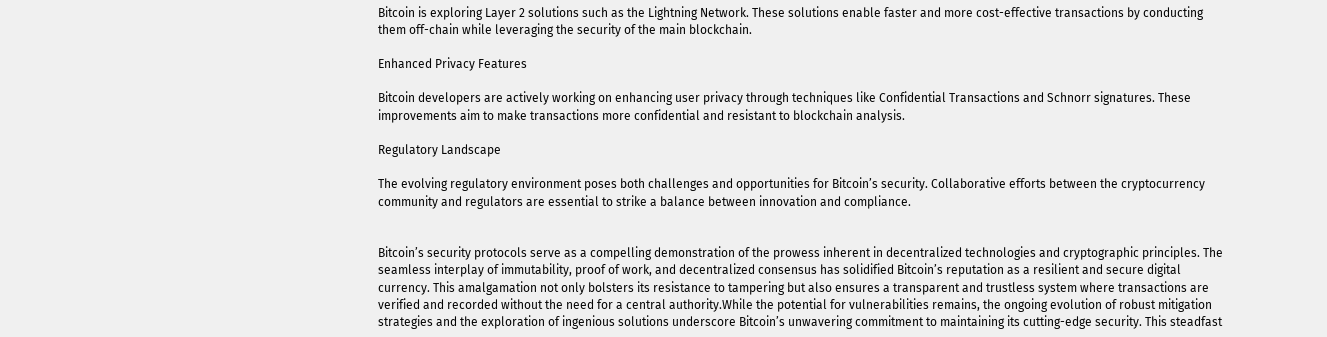Bitcoin is exploring Layer 2 solutions such as the Lightning Network. These solutions enable faster and more cost-effective transactions by conducting them off-chain while leveraging the security of the main blockchain.

Enhanced Privacy Features

Bitcoin developers are actively working on enhancing user privacy through techniques like Confidential Transactions and Schnorr signatures. These improvements aim to make transactions more confidential and resistant to blockchain analysis.

Regulatory Landscape

The evolving regulatory environment poses both challenges and opportunities for Bitcoin’s security. Collaborative efforts between the cryptocurrency community and regulators are essential to strike a balance between innovation and compliance.


Bitcoin’s security protocols serve as a compelling demonstration of the prowess inherent in decentralized technologies and cryptographic principles. The seamless interplay of immutability, proof of work, and decentralized consensus has solidified Bitcoin’s reputation as a resilient and secure digital currency. This amalgamation not only bolsters its resistance to tampering but also ensures a transparent and trustless system where transactions are verified and recorded without the need for a central authority.While the potential for vulnerabilities remains, the ongoing evolution of robust mitigation strategies and the exploration of ingenious solutions underscore Bitcoin’s unwavering commitment to maintaining its cutting-edge security. This steadfast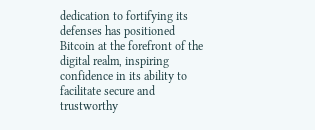dedication to fortifying its defenses has positioned Bitcoin at the forefront of the digital realm, inspiring confidence in its ability to facilitate secure and trustworthy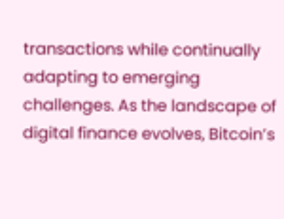transactions while continually adapting to emerging challenges. As the landscape of digital finance evolves, Bitcoin’s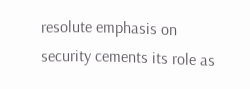resolute emphasis on security cements its role as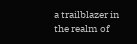a trailblazer in the realm of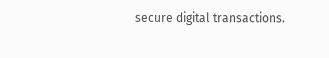secure digital transactions.